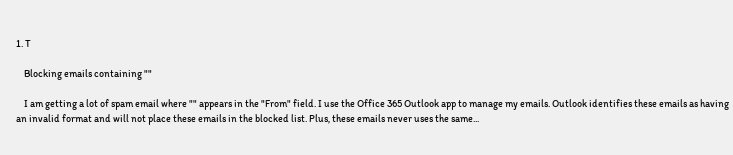1. T

    Blocking emails containing ""

    I am getting a lot of spam email where "" appears in the "From" field. I use the Office 365 Outlook app to manage my emails. Outlook identifies these emails as having an invalid format and will not place these emails in the blocked list. Plus, these emails never uses the same...